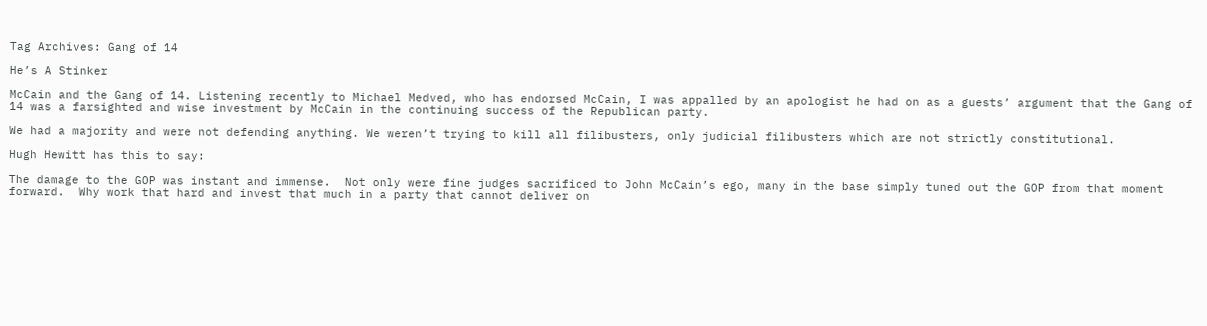Tag Archives: Gang of 14

He’s A Stinker

McCain and the Gang of 14. Listening recently to Michael Medved, who has endorsed McCain, I was appalled by an apologist he had on as a guests’ argument that the Gang of 14 was a farsighted and wise investment by McCain in the continuing success of the Republican party.

We had a majority and were not defending anything. We weren’t trying to kill all filibusters, only judicial filibusters which are not strictly constitutional.

Hugh Hewitt has this to say:

The damage to the GOP was instant and immense.  Not only were fine judges sacrificed to John McCain’s ego, many in the base simply tuned out the GOP from that moment forward.  Why work that hard and invest that much in a party that cannot deliver on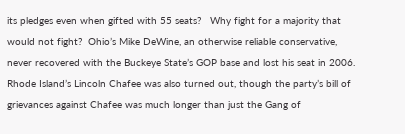its pledges even when gifted with 55 seats?   Why fight for a majority that would not fight?  Ohio’s Mike DeWine, an otherwise reliable conservative, never recovered with the Buckeye State’s GOP base and lost his seat in 2006.  Rhode Island’s Lincoln Chafee was also turned out, though the party’s bill of grievances against Chafee was much longer than just the Gang of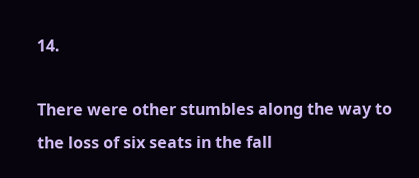14.

There were other stumbles along the way to the loss of six seats in the fall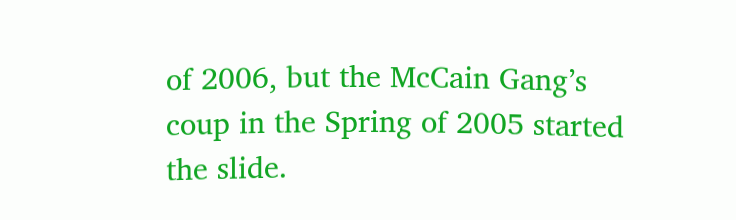of 2006, but the McCain Gang’s coup in the Spring of 2005 started the slide.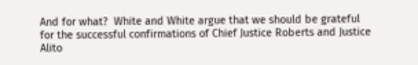And for what?  White and White argue that we should be grateful for the successful confirmations of Chief Justice Roberts and Justice Alito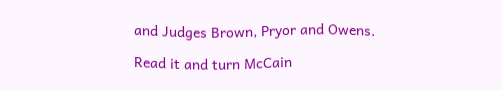and Judges Brown, Pryor and Owens.

Read it and turn McCain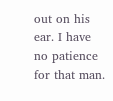out on his ear. I have no patience for that man.